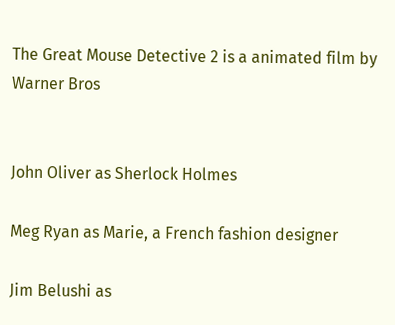The Great Mouse Detective 2 is a animated film by Warner Bros


John Oliver as Sherlock Holmes

Meg Ryan as Marie, a French fashion designer

Jim Belushi as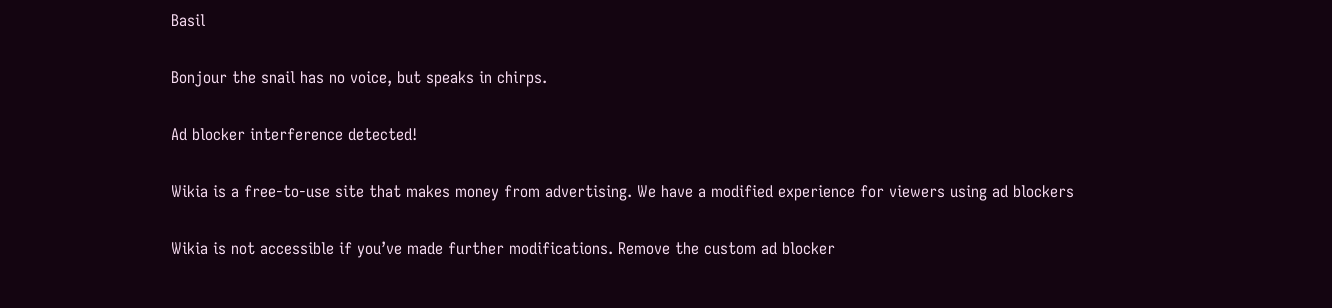Basil

Bonjour the snail has no voice, but speaks in chirps.

Ad blocker interference detected!

Wikia is a free-to-use site that makes money from advertising. We have a modified experience for viewers using ad blockers

Wikia is not accessible if you’ve made further modifications. Remove the custom ad blocker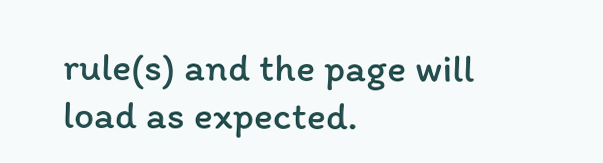rule(s) and the page will load as expected.